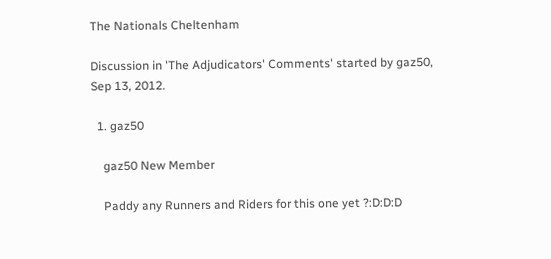The Nationals Cheltenham

Discussion in 'The Adjudicators' Comments' started by gaz50, Sep 13, 2012.

  1. gaz50

    gaz50 New Member

    Paddy any Runners and Riders for this one yet ?:D:D:D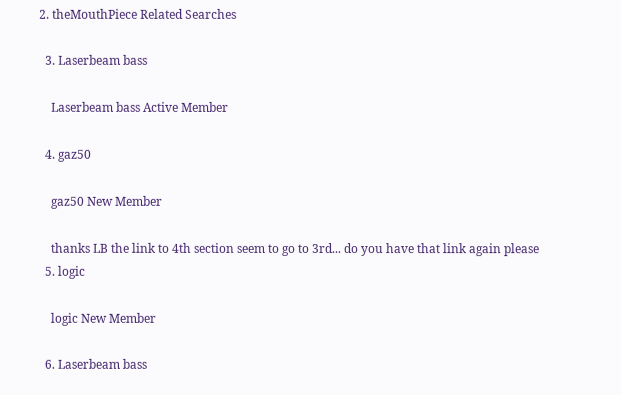2. theMouthPiece Related Searches

  3. Laserbeam bass

    Laserbeam bass Active Member

  4. gaz50

    gaz50 New Member

    thanks LB the link to 4th section seem to go to 3rd... do you have that link again please
  5. logic

    logic New Member

  6. Laserbeam bass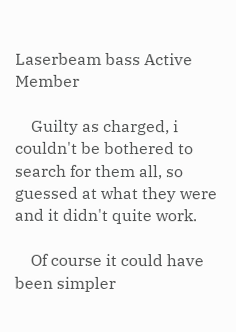Laserbeam bass Active Member

    Guilty as charged, i couldn't be bothered to search for them all, so guessed at what they were and it didn't quite work.

    Of course it could have been simpler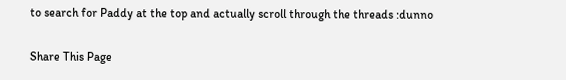to search for Paddy at the top and actually scroll through the threads :dunno

Share This Page